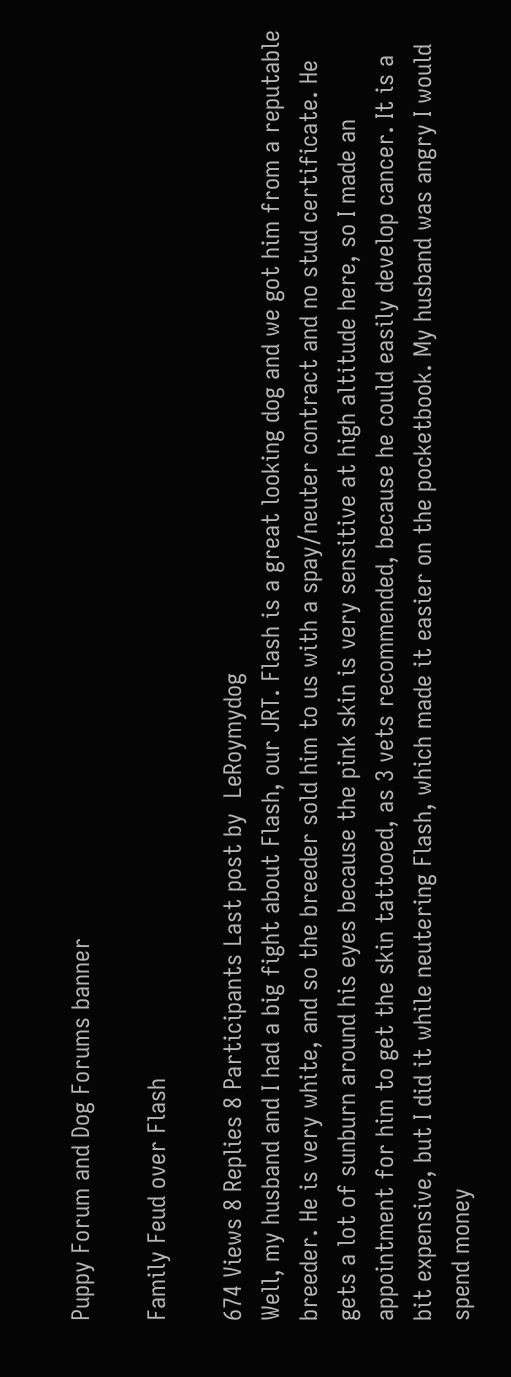Puppy Forum and Dog Forums banner

Family Feud over Flash

674 Views 8 Replies 8 Participants Last post by  LeRoymydog
Well, my husband and I had a big fight about Flash, our JRT. Flash is a great looking dog and we got him from a reputable breeder. He is very white, and so the breeder sold him to us with a spay/neuter contract and no stud certificate. He gets a lot of sunburn around his eyes because the pink skin is very sensitive at high altitude here, so I made an appointment for him to get the skin tattooed, as 3 vets recommended, because he could easily develop cancer. It is a bit expensive, but I did it while neutering Flash, which made it easier on the pocketbook. My husband was angry I would spend money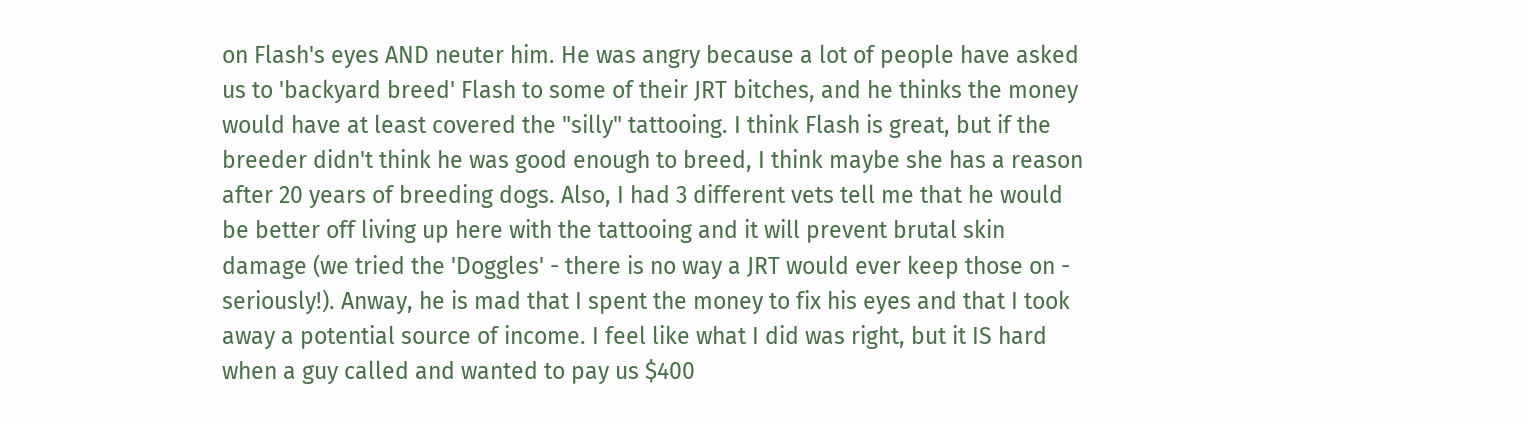on Flash's eyes AND neuter him. He was angry because a lot of people have asked us to 'backyard breed' Flash to some of their JRT bitches, and he thinks the money would have at least covered the "silly" tattooing. I think Flash is great, but if the breeder didn't think he was good enough to breed, I think maybe she has a reason after 20 years of breeding dogs. Also, I had 3 different vets tell me that he would be better off living up here with the tattooing and it will prevent brutal skin damage (we tried the 'Doggles' - there is no way a JRT would ever keep those on - seriously!). Anway, he is mad that I spent the money to fix his eyes and that I took away a potential source of income. I feel like what I did was right, but it IS hard when a guy called and wanted to pay us $400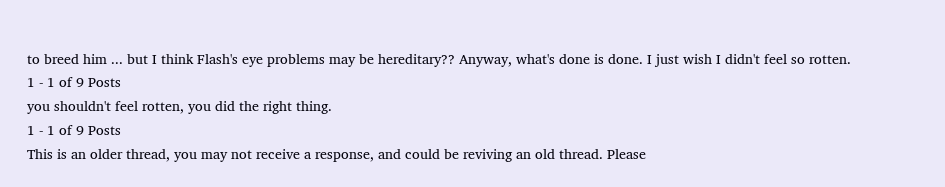to breed him ... but I think Flash's eye problems may be hereditary?? Anyway, what's done is done. I just wish I didn't feel so rotten.
1 - 1 of 9 Posts
you shouldn't feel rotten, you did the right thing.
1 - 1 of 9 Posts
This is an older thread, you may not receive a response, and could be reviving an old thread. Please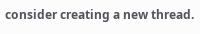consider creating a new thread.